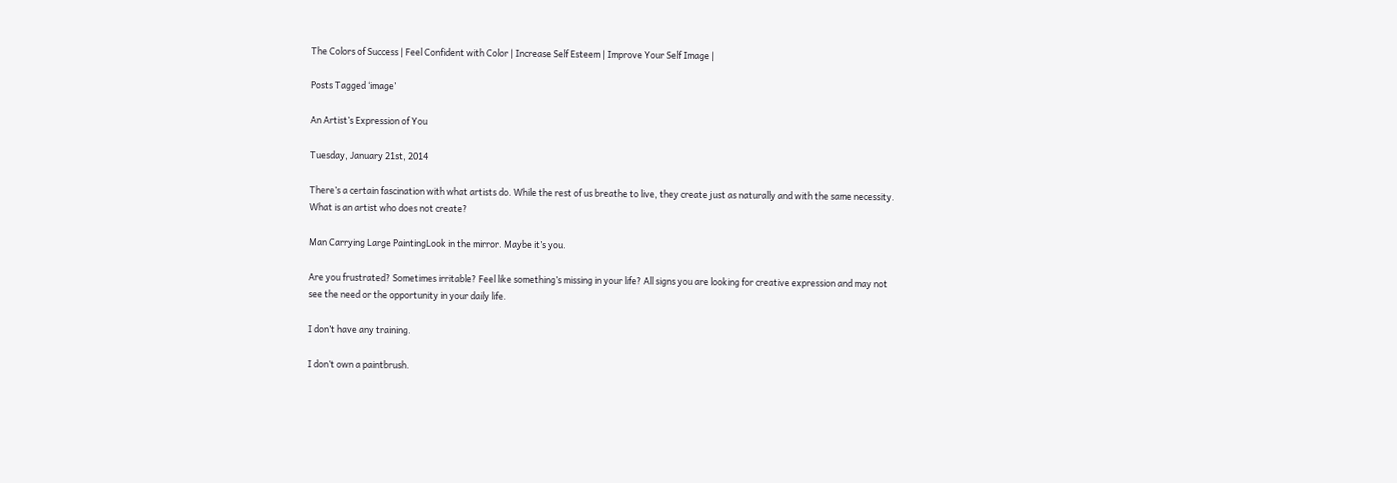The Colors of Success | Feel Confident with Color | Increase Self Esteem | Improve Your Self Image |

Posts Tagged ‘image’

An Artist’s Expression of You

Tuesday, January 21st, 2014

There’s a certain fascination with what artists do. While the rest of us breathe to live, they create just as naturally and with the same necessity. What is an artist who does not create?

Man Carrying Large PaintingLook in the mirror. Maybe it’s you.

Are you frustrated? Sometimes irritable? Feel like something’s missing in your life? All signs you are looking for creative expression and may not see the need or the opportunity in your daily life.

I don’t have any training.

I don’t own a paintbrush.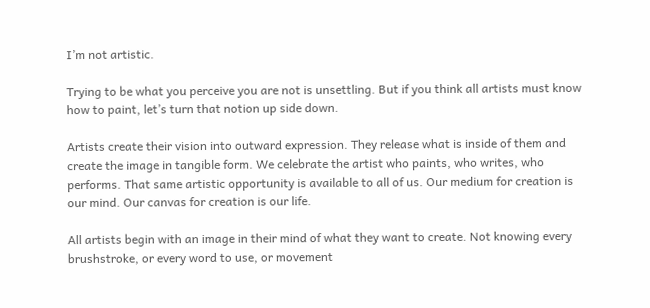I’m not artistic.

Trying to be what you perceive you are not is unsettling. But if you think all artists must know how to paint, let’s turn that notion up side down.

Artists create their vision into outward expression. They release what is inside of them and create the image in tangible form. We celebrate the artist who paints, who writes, who performs. That same artistic opportunity is available to all of us. Our medium for creation is our mind. Our canvas for creation is our life.

All artists begin with an image in their mind of what they want to create. Not knowing every brushstroke, or every word to use, or movement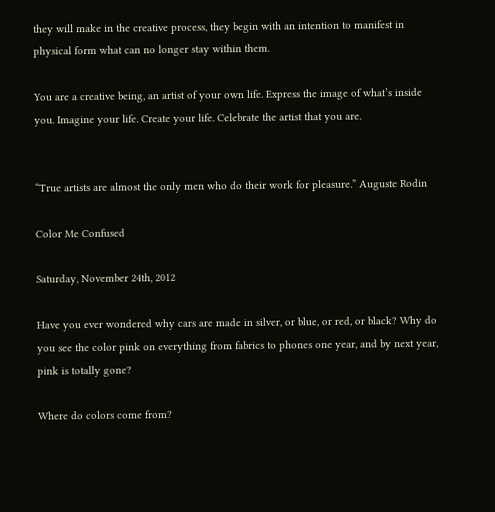they will make in the creative process, they begin with an intention to manifest in physical form what can no longer stay within them.

You are a creative being, an artist of your own life. Express the image of what’s inside you. Imagine your life. Create your life. Celebrate the artist that you are.


“True artists are almost the only men who do their work for pleasure.” Auguste Rodin

Color Me Confused

Saturday, November 24th, 2012

Have you ever wondered why cars are made in silver, or blue, or red, or black? Why do you see the color pink on everything from fabrics to phones one year, and by next year, pink is totally gone?

Where do colors come from?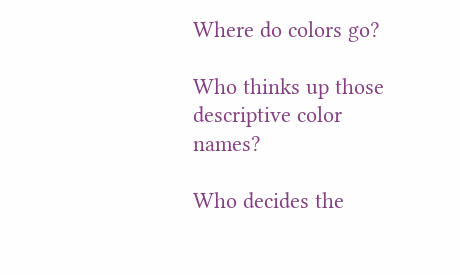Where do colors go?

Who thinks up those descriptive color names?

Who decides the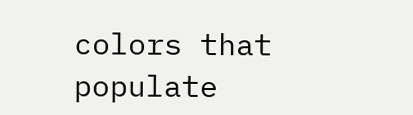colors that populate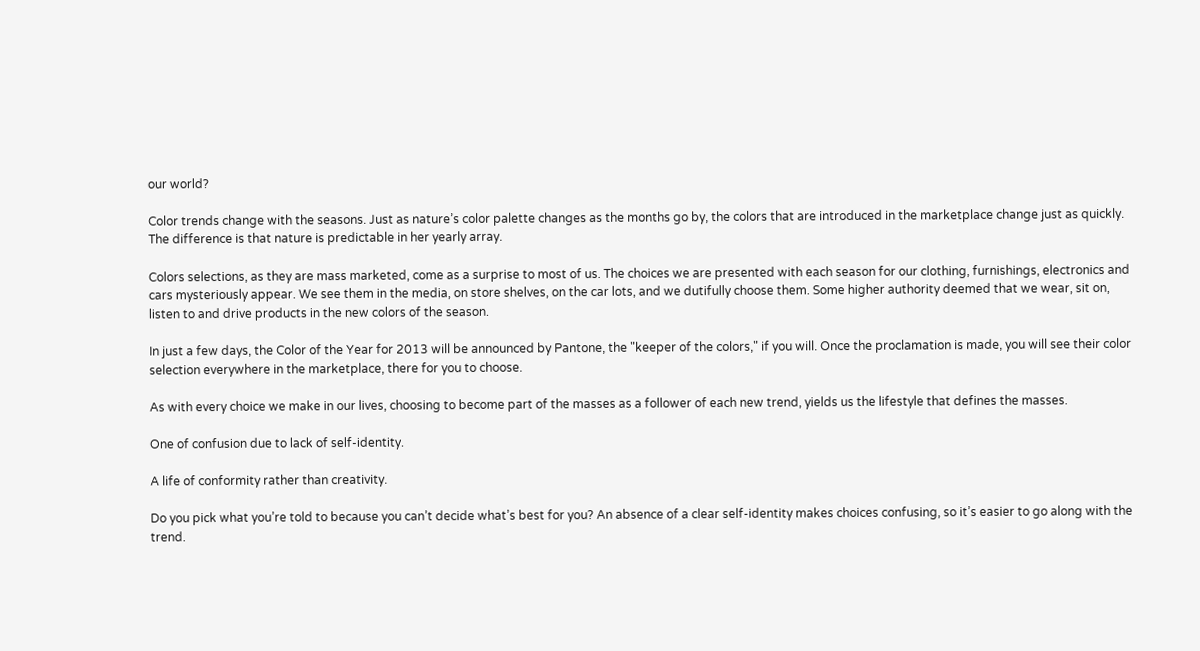our world?

Color trends change with the seasons. Just as nature’s color palette changes as the months go by, the colors that are introduced in the marketplace change just as quickly. The difference is that nature is predictable in her yearly array.

Colors selections, as they are mass marketed, come as a surprise to most of us. The choices we are presented with each season for our clothing, furnishings, electronics and cars mysteriously appear. We see them in the media, on store shelves, on the car lots, and we dutifully choose them. Some higher authority deemed that we wear, sit on, listen to and drive products in the new colors of the season.

In just a few days, the Color of the Year for 2013 will be announced by Pantone, the "keeper of the colors," if you will. Once the proclamation is made, you will see their color selection everywhere in the marketplace, there for you to choose.

As with every choice we make in our lives, choosing to become part of the masses as a follower of each new trend, yields us the lifestyle that defines the masses.

One of confusion due to lack of self-identity.

A life of conformity rather than creativity.

Do you pick what you’re told to because you can’t decide what’s best for you? An absence of a clear self-identity makes choices confusing, so it’s easier to go along with the trend.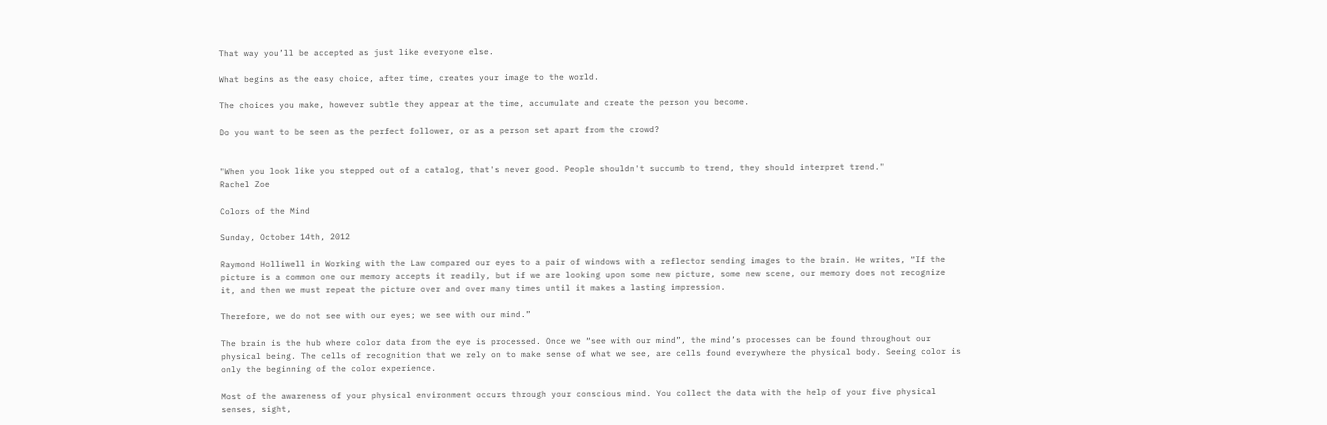That way you’ll be accepted as just like everyone else.

What begins as the easy choice, after time, creates your image to the world.

The choices you make, however subtle they appear at the time, accumulate and create the person you become.

Do you want to be seen as the perfect follower, or as a person set apart from the crowd?


"When you look like you stepped out of a catalog, that's never good. People shouldn't succumb to trend, they should interpret trend."
Rachel Zoe

Colors of the Mind

Sunday, October 14th, 2012

Raymond Holliwell in Working with the Law compared our eyes to a pair of windows with a reflector sending images to the brain. He writes, “If the picture is a common one our memory accepts it readily, but if we are looking upon some new picture, some new scene, our memory does not recognize it, and then we must repeat the picture over and over many times until it makes a lasting impression.

Therefore, we do not see with our eyes; we see with our mind.”

The brain is the hub where color data from the eye is processed. Once we “see with our mind”, the mind’s processes can be found throughout our physical being. The cells of recognition that we rely on to make sense of what we see, are cells found everywhere the physical body. Seeing color is only the beginning of the color experience.

Most of the awareness of your physical environment occurs through your conscious mind. You collect the data with the help of your five physical senses, sight,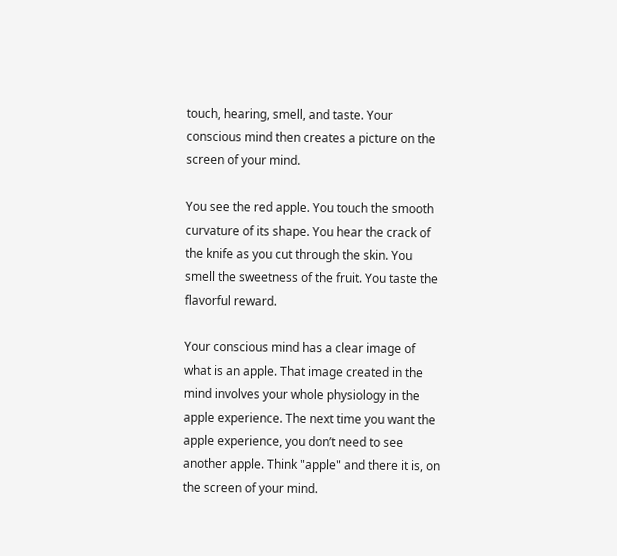touch, hearing, smell, and taste. Your conscious mind then creates a picture on the screen of your mind.

You see the red apple. You touch the smooth curvature of its shape. You hear the crack of the knife as you cut through the skin. You smell the sweetness of the fruit. You taste the flavorful reward.

Your conscious mind has a clear image of what is an apple. That image created in the mind involves your whole physiology in the apple experience. The next time you want the apple experience, you don’t need to see another apple. Think "apple" and there it is, on the screen of your mind.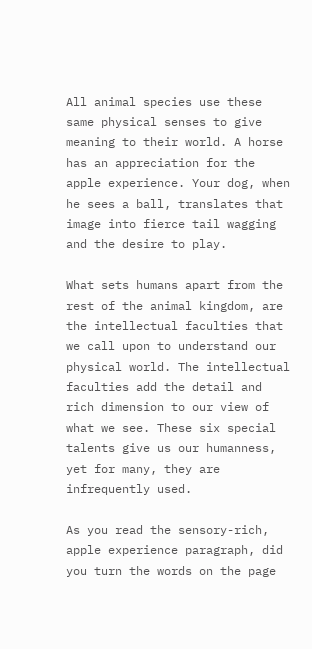All animal species use these same physical senses to give meaning to their world. A horse has an appreciation for the apple experience. Your dog, when he sees a ball, translates that image into fierce tail wagging and the desire to play.

What sets humans apart from the rest of the animal kingdom, are the intellectual faculties that we call upon to understand our physical world. The intellectual faculties add the detail and rich dimension to our view of what we see. These six special talents give us our humanness, yet for many, they are infrequently used.

As you read the sensory-rich, apple experience paragraph, did you turn the words on the page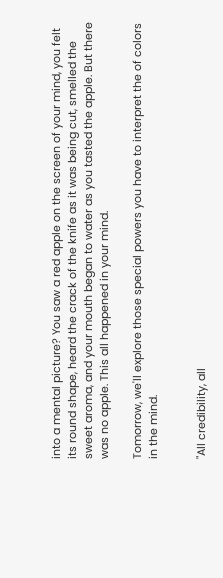into a mental picture? You saw a red apple on the screen of your mind, you felt its round shape, heard the crack of the knife as it was being cut, smelled the sweet aroma, and your mouth began to water as you tasted the apple. But there was no apple. This all happened in your mind.

Tomorrow, we'll explore those special powers you have to interpret the of colors in the mind.


"All credibility, all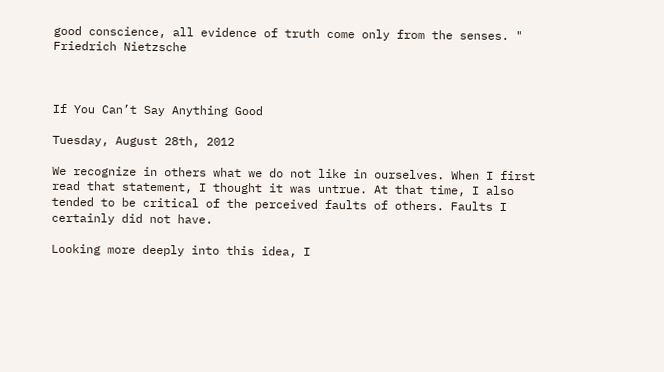good conscience, all evidence of truth come only from the senses. "
Friedrich Nietzsche



If You Can’t Say Anything Good

Tuesday, August 28th, 2012

We recognize in others what we do not like in ourselves. When I first read that statement, I thought it was untrue. At that time, I also tended to be critical of the perceived faults of others. Faults I certainly did not have.

Looking more deeply into this idea, I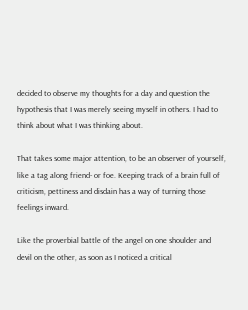decided to observe my thoughts for a day and question the hypothesis that I was merely seeing myself in others. I had to think about what I was thinking about.

That takes some major attention, to be an observer of yourself, like a tag along friend- or foe. Keeping track of a brain full of criticism, pettiness and disdain has a way of turning those feelings inward.

Like the proverbial battle of the angel on one shoulder and devil on the other, as soon as I noticed a critical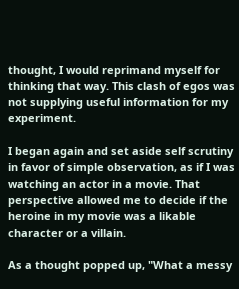thought, I would reprimand myself for thinking that way. This clash of egos was not supplying useful information for my experiment.

I began again and set aside self scrutiny in favor of simple observation, as if I was watching an actor in a movie. That perspective allowed me to decide if the heroine in my movie was a likable character or a villain.

As a thought popped up, "What a messy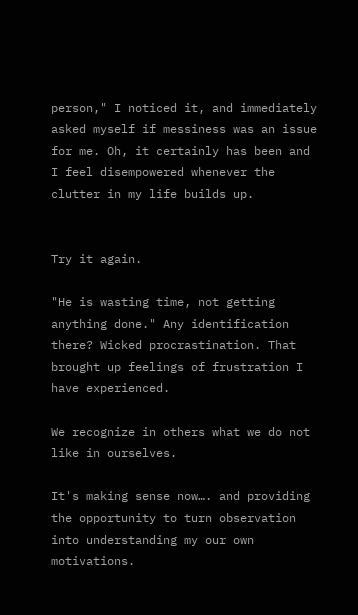person," I noticed it, and immediately asked myself if messiness was an issue for me. Oh, it certainly has been and I feel disempowered whenever the clutter in my life builds up.


Try it again.

"He is wasting time, not getting anything done." Any identification there? Wicked procrastination. That brought up feelings of frustration I have experienced.

We recognize in others what we do not like in ourselves.

It's making sense now…. and providing the opportunity to turn observation into understanding my our own motivations.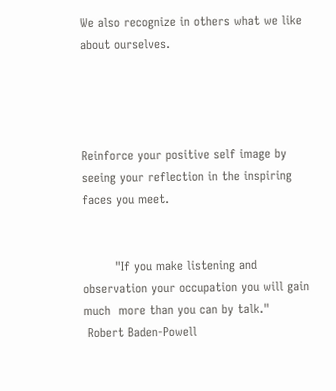We also recognize in others what we like about ourselves.




Reinforce your positive self image by seeing your reflection in the inspiring faces you meet.


        "If you make listening and observation your occupation you will gain much  more than you can by talk."
 Robert Baden-Powell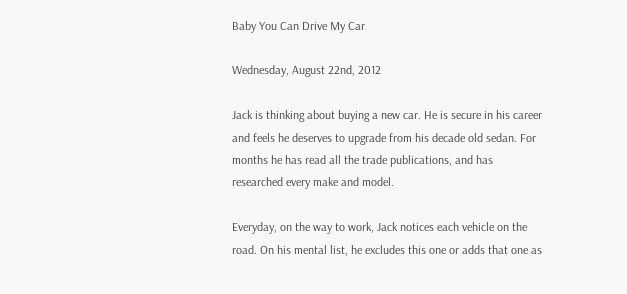Baby You Can Drive My Car

Wednesday, August 22nd, 2012

Jack is thinking about buying a new car. He is secure in his career and feels he deserves to upgrade from his decade old sedan. For months he has read all the trade publications, and has researched every make and model.

Everyday, on the way to work, Jack notices each vehicle on the road. On his mental list, he excludes this one or adds that one as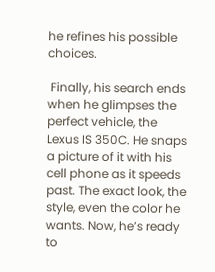he refines his possible choices.

 Finally, his search ends when he glimpses the perfect vehicle, the Lexus IS 350C. He snaps a picture of it with his cell phone as it speeds past. The exact look, the style, even the color he wants. Now, he’s ready to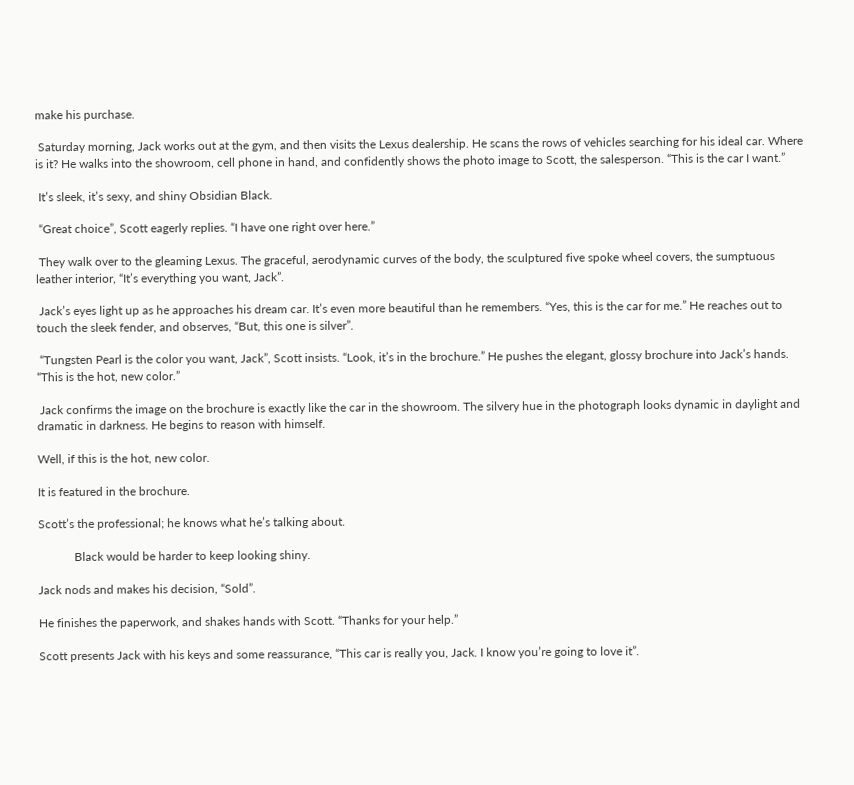make his purchase.

 Saturday morning, Jack works out at the gym, and then visits the Lexus dealership. He scans the rows of vehicles searching for his ideal car. Where is it? He walks into the showroom, cell phone in hand, and confidently shows the photo image to Scott, the salesperson. “This is the car I want.”

 It’s sleek, it’s sexy, and shiny Obsidian Black.

 “Great choice”, Scott eagerly replies. “I have one right over here.”

 They walk over to the gleaming Lexus. The graceful, aerodynamic curves of the body, the sculptured five spoke wheel covers, the sumptuous leather interior, “It’s everything you want, Jack”.

 Jack’s eyes light up as he approaches his dream car. It’s even more beautiful than he remembers. “Yes, this is the car for me.” He reaches out to touch the sleek fender, and observes, “But, this one is silver”.

 “Tungsten Pearl is the color you want, Jack”, Scott insists. “Look, it’s in the brochure.” He pushes the elegant, glossy brochure into Jack’s hands. “This is the hot, new color.”

 Jack confirms the image on the brochure is exactly like the car in the showroom. The silvery hue in the photograph looks dynamic in daylight and dramatic in darkness. He begins to reason with himself.

Well, if this is the hot, new color.

It is featured in the brochure.

Scott’s the professional; he knows what he’s talking about.

            Black would be harder to keep looking shiny.

Jack nods and makes his decision, “Sold”.

He finishes the paperwork, and shakes hands with Scott. “Thanks for your help.”

Scott presents Jack with his keys and some reassurance, “This car is really you, Jack. I know you’re going to love it”.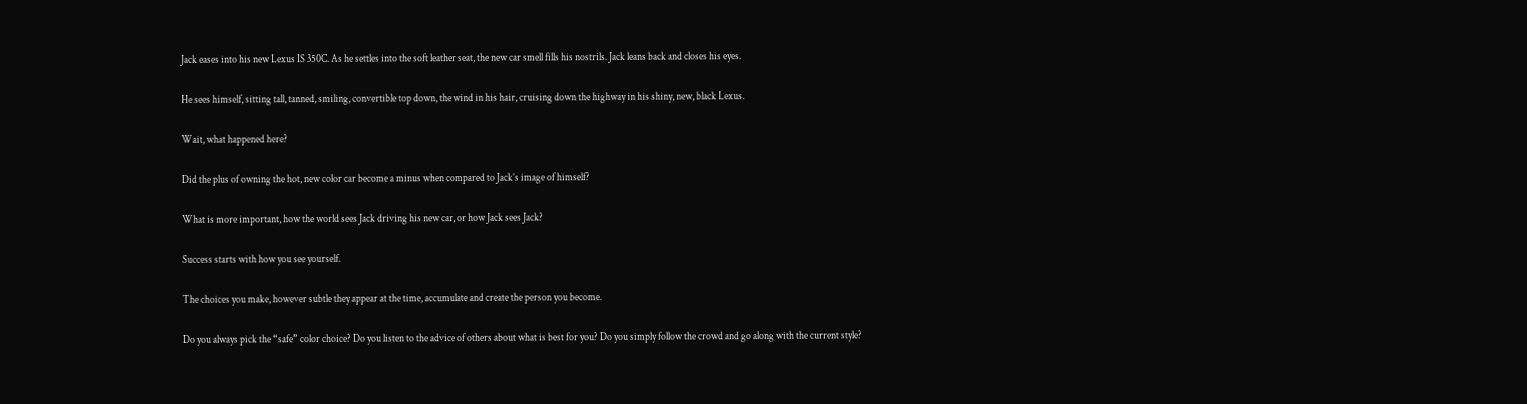Jack eases into his new Lexus IS 350C. As he settles into the soft leather seat, the new car smell fills his nostrils. Jack leans back and closes his eyes.

He sees himself, sitting tall, tanned, smiling, convertible top down, the wind in his hair, cruising down the highway in his shiny, new, black Lexus.

Wait, what happened here?

Did the plus of owning the hot, new color car become a minus when compared to Jack’s image of himself?

What is more important, how the world sees Jack driving his new car, or how Jack sees Jack?

Success starts with how you see yourself.

The choices you make, however subtle they appear at the time, accumulate and create the person you become.

Do you always pick the “safe” color choice? Do you listen to the advice of others about what is best for you? Do you simply follow the crowd and go along with the current style?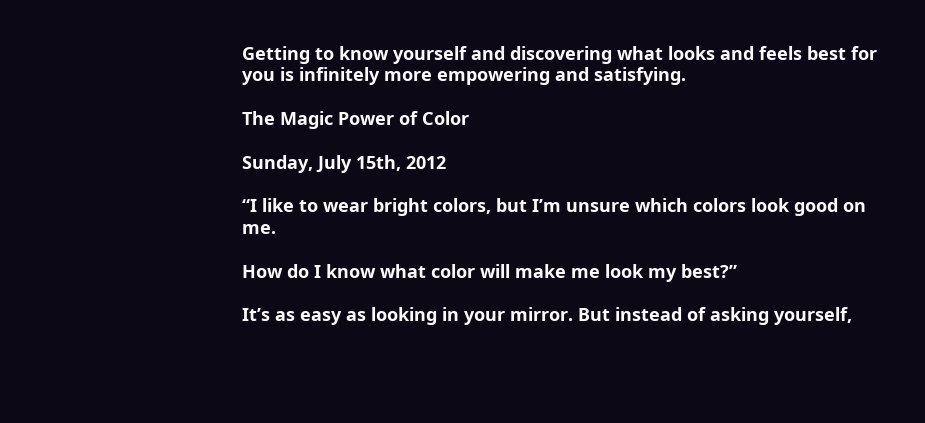Getting to know yourself and discovering what looks and feels best for you is infinitely more empowering and satisfying.

The Magic Power of Color

Sunday, July 15th, 2012

“I like to wear bright colors, but I’m unsure which colors look good on me.

How do I know what color will make me look my best?”

It’s as easy as looking in your mirror. But instead of asking yourself,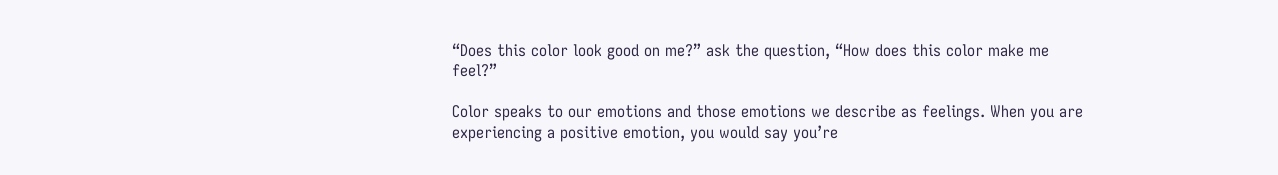“Does this color look good on me?” ask the question, “How does this color make me feel?”

Color speaks to our emotions and those emotions we describe as feelings. When you are experiencing a positive emotion, you would say you’re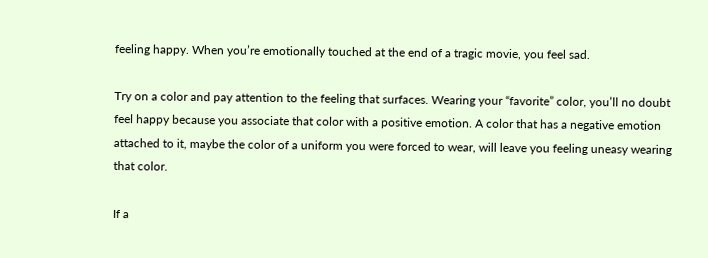feeling happy. When you’re emotionally touched at the end of a tragic movie, you feel sad.

Try on a color and pay attention to the feeling that surfaces. Wearing your “favorite” color, you’ll no doubt feel happy because you associate that color with a positive emotion. A color that has a negative emotion attached to it, maybe the color of a uniform you were forced to wear, will leave you feeling uneasy wearing that color.

If a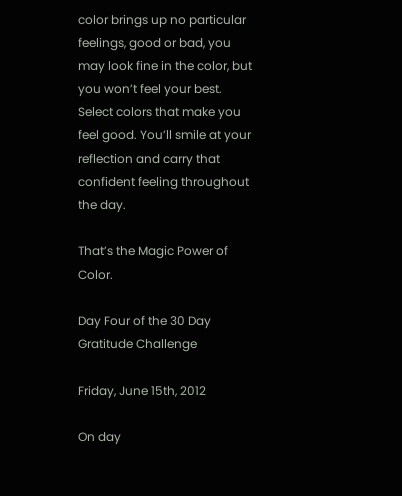color brings up no particular feelings, good or bad, you may look fine in the color, but you won’t feel your best. Select colors that make you feel good. You’ll smile at your reflection and carry that confident feeling throughout the day.

That’s the Magic Power of Color.

Day Four of the 30 Day Gratitude Challenge

Friday, June 15th, 2012

On day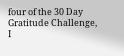four of the 30 Day Gratitude Challenge, I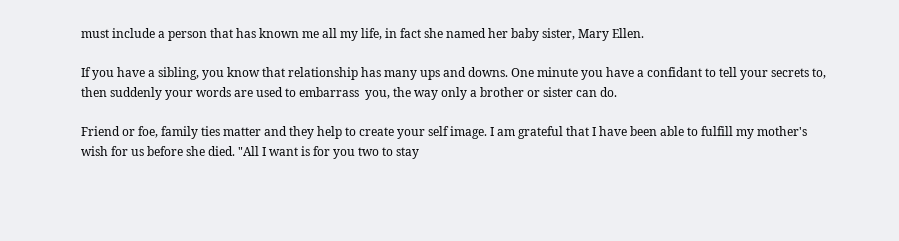must include a person that has known me all my life, in fact she named her baby sister, Mary Ellen.

If you have a sibling, you know that relationship has many ups and downs. One minute you have a confidant to tell your secrets to, then suddenly your words are used to embarrass  you, the way only a brother or sister can do.

Friend or foe, family ties matter and they help to create your self image. I am grateful that I have been able to fulfill my mother's wish for us before she died. "All I want is for you two to stay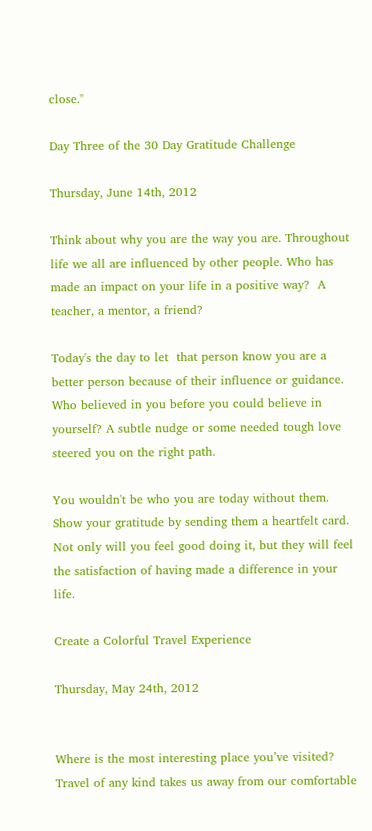close."

Day Three of the 30 Day Gratitude Challenge

Thursday, June 14th, 2012

Think about why you are the way you are. Throughout life we all are influenced by other people. Who has made an impact on your life in a positive way?  A teacher, a mentor, a friend?

Today's the day to let  that person know you are a better person because of their influence or guidance. Who believed in you before you could believe in yourself? A subtle nudge or some needed tough love steered you on the right path.

You wouldn't be who you are today without them. Show your gratitude by sending them a heartfelt card. Not only will you feel good doing it, but they will feel the satisfaction of having made a difference in your life.

Create a Colorful Travel Experience

Thursday, May 24th, 2012


Where is the most interesting place you’ve visited? Travel of any kind takes us away from our comfortable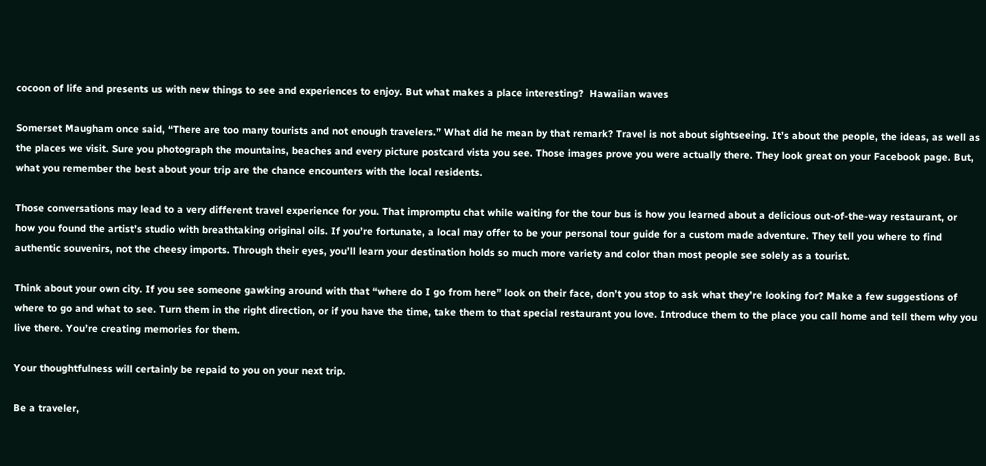cocoon of life and presents us with new things to see and experiences to enjoy. But what makes a place interesting?  Hawaiian waves

Somerset Maugham once said, “There are too many tourists and not enough travelers.” What did he mean by that remark? Travel is not about sightseeing. It’s about the people, the ideas, as well as the places we visit. Sure you photograph the mountains, beaches and every picture postcard vista you see. Those images prove you were actually there. They look great on your Facebook page. But, what you remember the best about your trip are the chance encounters with the local residents.

Those conversations may lead to a very different travel experience for you. That impromptu chat while waiting for the tour bus is how you learned about a delicious out-of-the-way restaurant, or how you found the artist’s studio with breathtaking original oils. If you’re fortunate, a local may offer to be your personal tour guide for a custom made adventure. They tell you where to find authentic souvenirs, not the cheesy imports. Through their eyes, you’ll learn your destination holds so much more variety and color than most people see solely as a tourist.

Think about your own city. If you see someone gawking around with that “where do I go from here” look on their face, don’t you stop to ask what they’re looking for? Make a few suggestions of where to go and what to see. Turn them in the right direction, or if you have the time, take them to that special restaurant you love. Introduce them to the place you call home and tell them why you live there. You’re creating memories for them.

Your thoughtfulness will certainly be repaid to you on your next trip.

Be a traveler,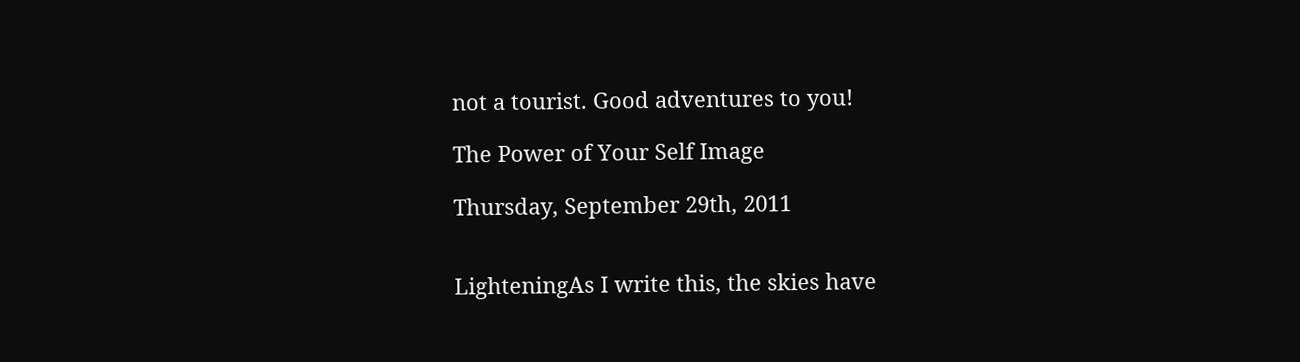not a tourist. Good adventures to you!

The Power of Your Self Image

Thursday, September 29th, 2011


LighteningAs I write this, the skies have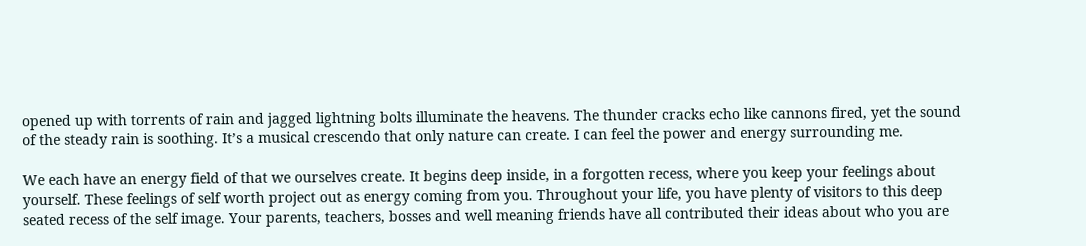opened up with torrents of rain and jagged lightning bolts illuminate the heavens. The thunder cracks echo like cannons fired, yet the sound of the steady rain is soothing. It’s a musical crescendo that only nature can create. I can feel the power and energy surrounding me.

We each have an energy field of that we ourselves create. It begins deep inside, in a forgotten recess, where you keep your feelings about yourself. These feelings of self worth project out as energy coming from you. Throughout your life, you have plenty of visitors to this deep seated recess of the self image. Your parents, teachers, bosses and well meaning friends have all contributed their ideas about who you are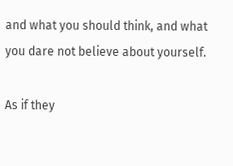and what you should think, and what you dare not believe about yourself.

As if they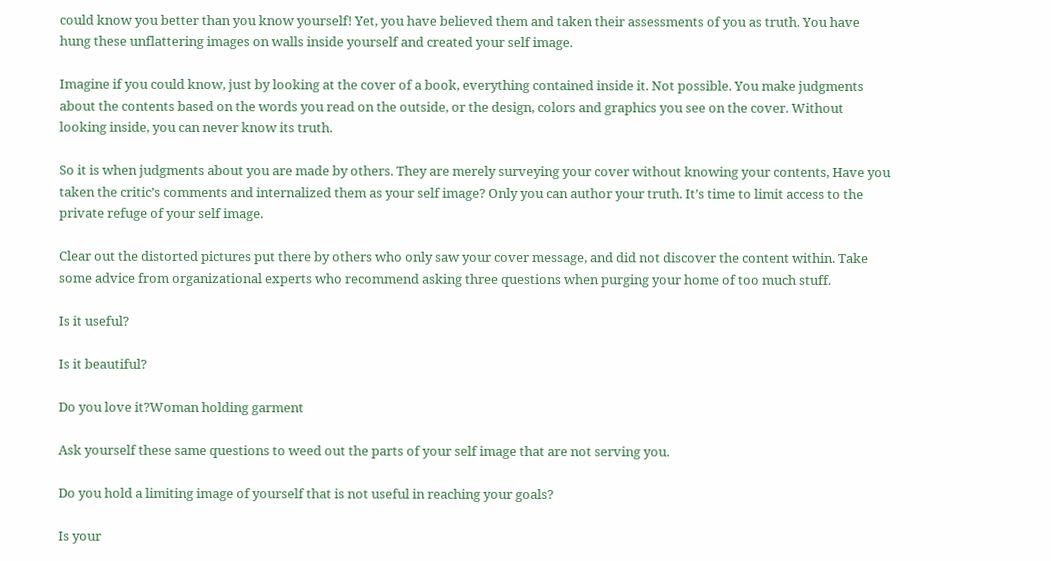could know you better than you know yourself! Yet, you have believed them and taken their assessments of you as truth. You have hung these unflattering images on walls inside yourself and created your self image.

Imagine if you could know, just by looking at the cover of a book, everything contained inside it. Not possible. You make judgments about the contents based on the words you read on the outside, or the design, colors and graphics you see on the cover. Without looking inside, you can never know its truth.

So it is when judgments about you are made by others. They are merely surveying your cover without knowing your contents, Have you taken the critic’s comments and internalized them as your self image? Only you can author your truth. It’s time to limit access to the private refuge of your self image.

Clear out the distorted pictures put there by others who only saw your cover message, and did not discover the content within. Take some advice from organizational experts who recommend asking three questions when purging your home of too much stuff.

Is it useful?

Is it beautiful?

Do you love it?Woman holding garment

Ask yourself these same questions to weed out the parts of your self image that are not serving you.

Do you hold a limiting image of yourself that is not useful in reaching your goals?

Is your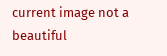current image not a beautiful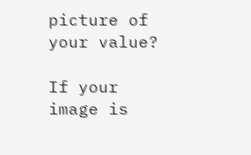picture of your value?

If your image is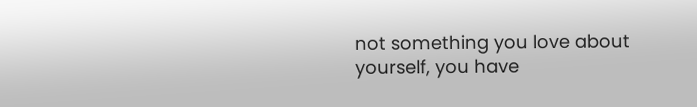not something you love about yourself, you have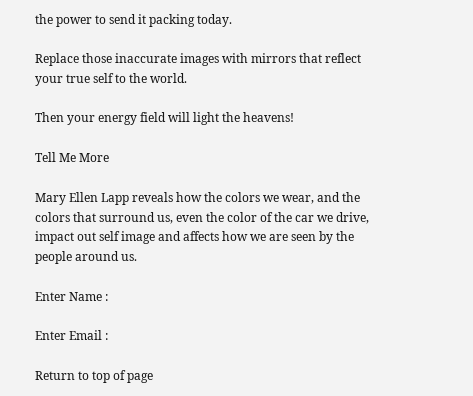the power to send it packing today.

Replace those inaccurate images with mirrors that reflect your true self to the world.

Then your energy field will light the heavens!

Tell Me More

Mary Ellen Lapp reveals how the colors we wear, and the colors that surround us, even the color of the car we drive, impact out self image and affects how we are seen by the people around us.

Enter Name :

Enter Email :

Return to top of page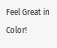Feel Great in Color!